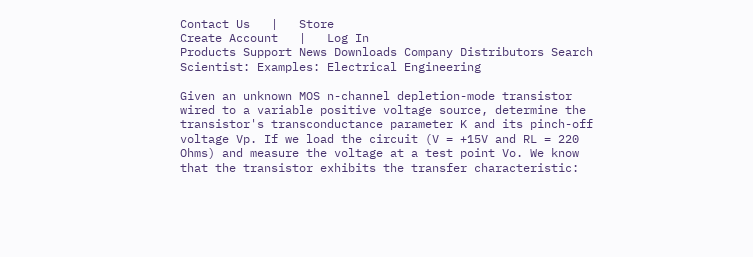Contact Us   |   Store
Create Account   |   Log In
Products Support News Downloads Company Distributors Search
Scientist: Examples: Electrical Engineering

Given an unknown MOS n-channel depletion-mode transistor wired to a variable positive voltage source, determine the transistor's transconductance parameter K and its pinch-off voltage Vp. If we load the circuit (V = +15V and RL = 220 Ohms) and measure the voltage at a test point Vo. We know that the transistor exhibits the transfer characteristic: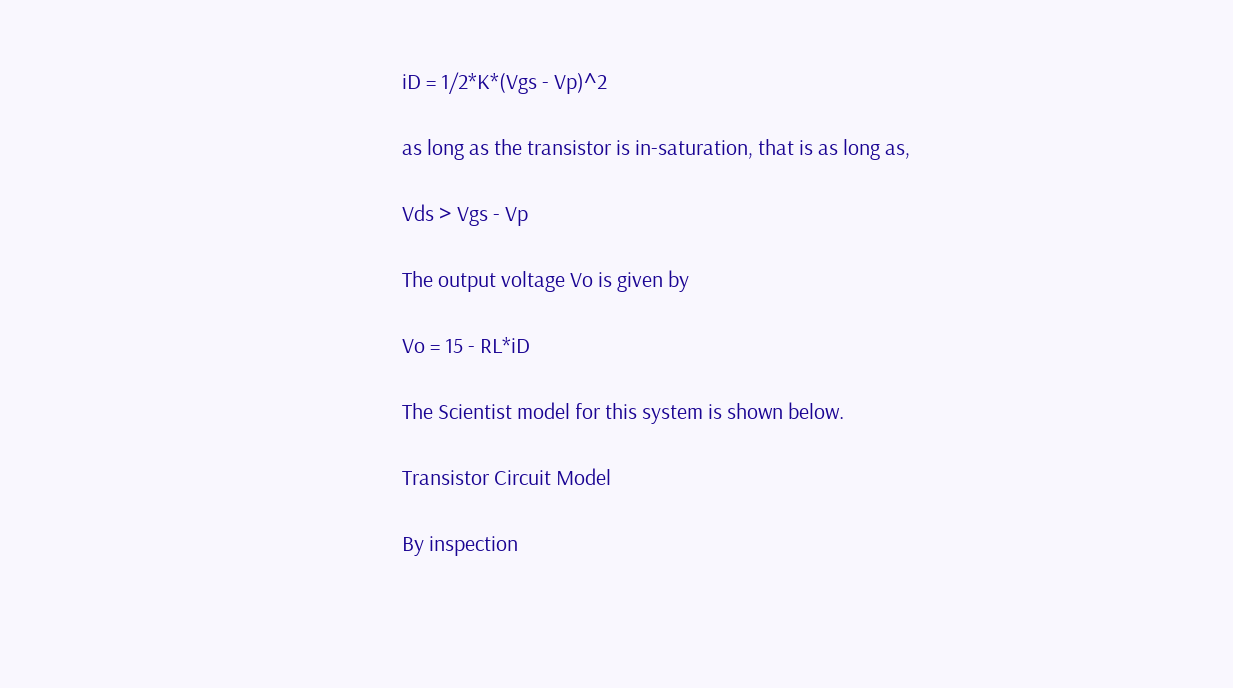iD = 1/2*K*(Vgs - Vp)^2

as long as the transistor is in-saturation, that is as long as,

Vds > Vgs - Vp

The output voltage Vo is given by

Vo = 15 - RL*iD

The Scientist model for this system is shown below.

Transistor Circuit Model

By inspection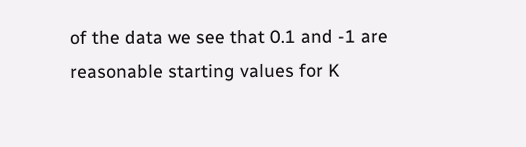of the data we see that 0.1 and -1 are reasonable starting values for K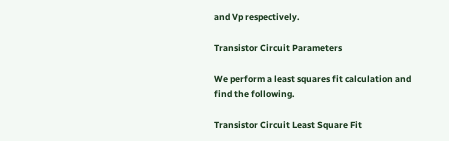and Vp respectively.

Transistor Circuit Parameters

We perform a least squares fit calculation and find the following.

Transistor Circuit Least Square Fit